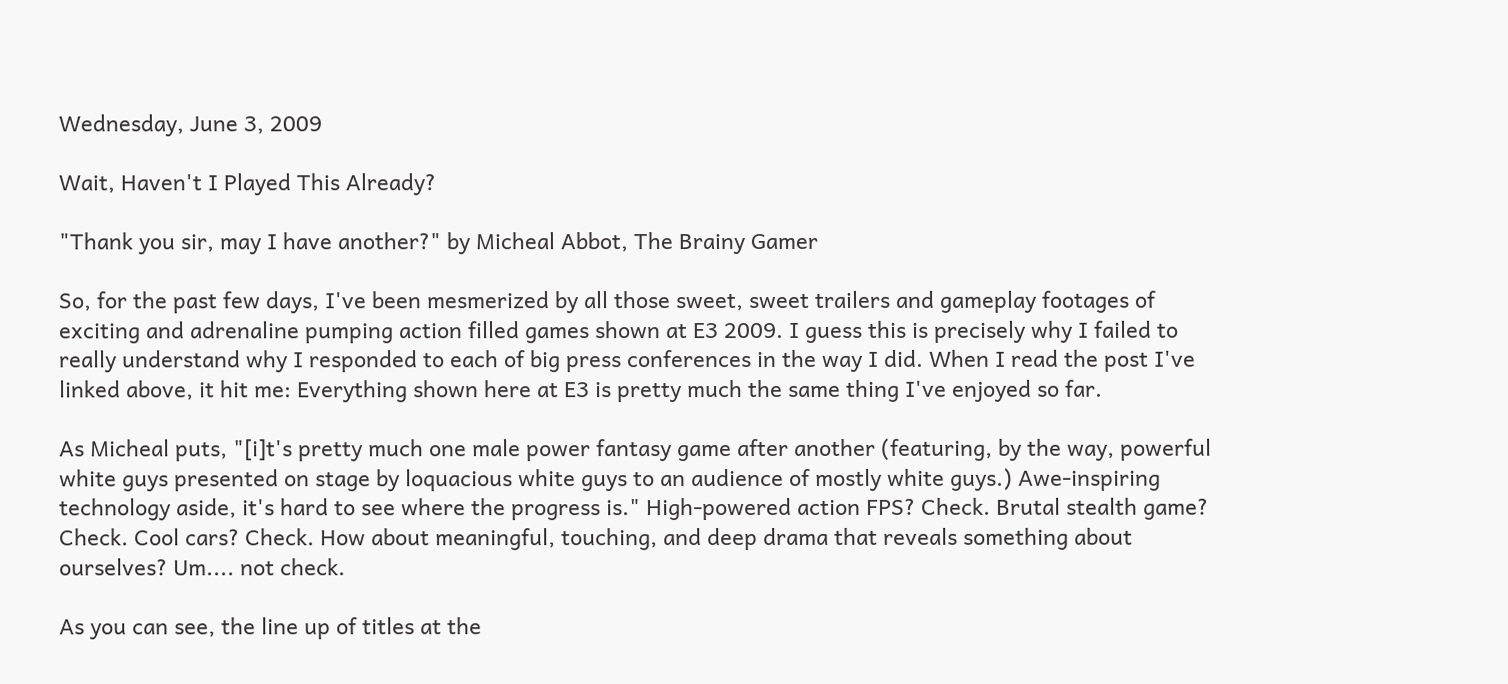Wednesday, June 3, 2009

Wait, Haven't I Played This Already?

"Thank you sir, may I have another?" by Micheal Abbot, The Brainy Gamer

So, for the past few days, I've been mesmerized by all those sweet, sweet trailers and gameplay footages of exciting and adrenaline pumping action filled games shown at E3 2009. I guess this is precisely why I failed to really understand why I responded to each of big press conferences in the way I did. When I read the post I've linked above, it hit me: Everything shown here at E3 is pretty much the same thing I've enjoyed so far.

As Micheal puts, "[i]t's pretty much one male power fantasy game after another (featuring, by the way, powerful white guys presented on stage by loquacious white guys to an audience of mostly white guys.) Awe-inspiring technology aside, it's hard to see where the progress is." High-powered action FPS? Check. Brutal stealth game? Check. Cool cars? Check. How about meaningful, touching, and deep drama that reveals something about ourselves? Um.... not check.

As you can see, the line up of titles at the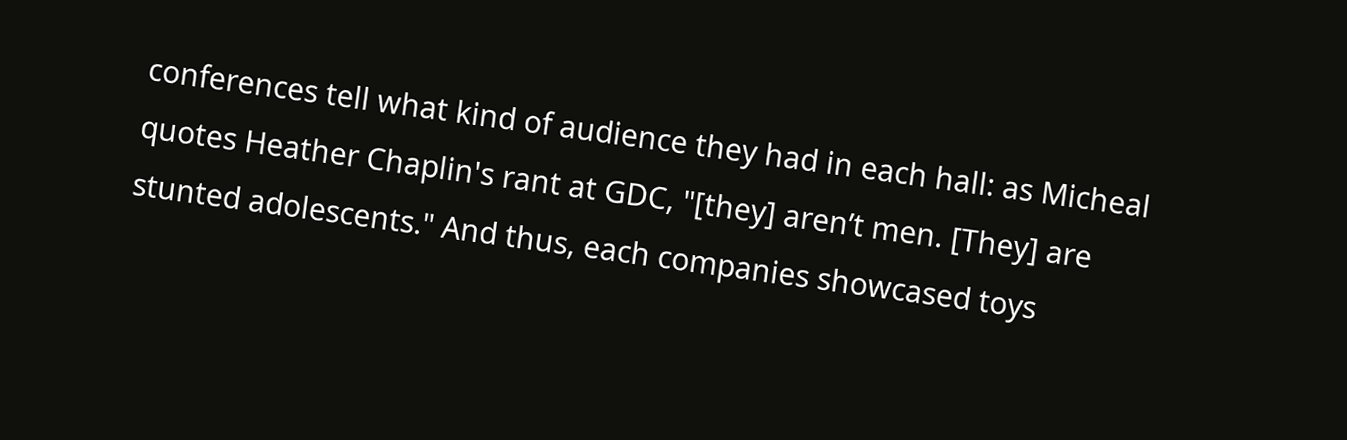conferences tell what kind of audience they had in each hall: as Micheal quotes Heather Chaplin's rant at GDC, "[they] aren’t men. [They] are stunted adolescents." And thus, each companies showcased toys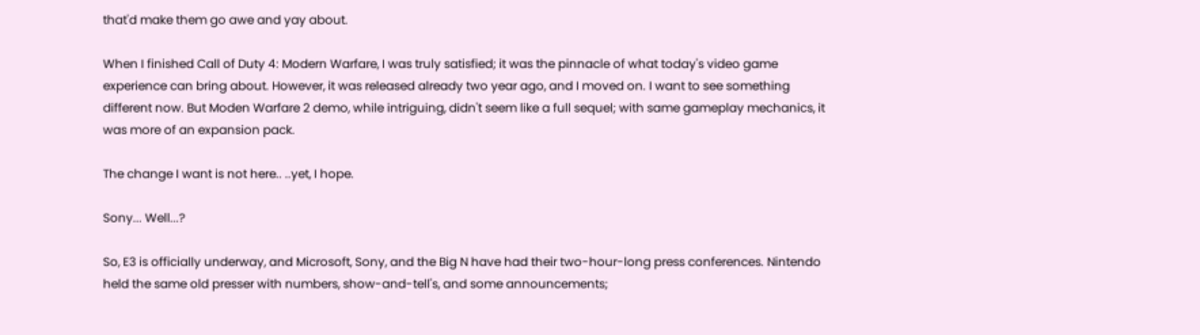that'd make them go awe and yay about.

When I finished Call of Duty 4: Modern Warfare, I was truly satisfied; it was the pinnacle of what today's video game experience can bring about. However, it was released already two year ago, and I moved on. I want to see something different now. But Moden Warfare 2 demo, while intriguing, didn't seem like a full sequel; with same gameplay mechanics, it was more of an expansion pack.

The change I want is not here.. ..yet, I hope.

Sony... Well...?

So, E3 is officially underway, and Microsoft, Sony, and the Big N have had their two-hour-long press conferences. Nintendo held the same old presser with numbers, show-and-tell's, and some announcements;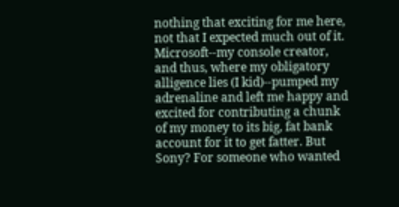nothing that exciting for me here, not that I expected much out of it. Microsoft--my console creator, and thus, where my obligatory alligence lies (I kid)--pumped my adrenaline and left me happy and excited for contributing a chunk of my money to its big, fat bank account for it to get fatter. But Sony? For someone who wanted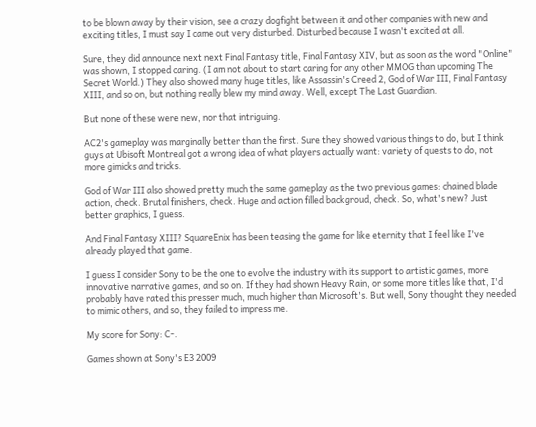to be blown away by their vision, see a crazy dogfight between it and other companies with new and exciting titles, I must say I came out very disturbed. Disturbed because I wasn't excited at all.

Sure, they did announce next next Final Fantasy title, Final Fantasy XIV, but as soon as the word "Online" was shown, I stopped caring. (I am not about to start caring for any other MMOG than upcoming The Secret World.) They also showed many huge titles, like Assassin's Creed 2, God of War III, Final Fantasy XIII, and so on, but nothing really blew my mind away. Well, except The Last Guardian.

But none of these were new, nor that intriguing.

AC2's gameplay was marginally better than the first. Sure they showed various things to do, but I think guys at Ubisoft Montreal got a wrong idea of what players actually want: variety of quests to do, not more gimicks and tricks.

God of War III also showed pretty much the same gameplay as the two previous games: chained blade action, check. Brutal finishers, check. Huge and action filled backgroud, check. So, what's new? Just better graphics, I guess.

And Final Fantasy XIII? SquareEnix has been teasing the game for like eternity that I feel like I've already played that game.

I guess I consider Sony to be the one to evolve the industry with its support to artistic games, more innovative narrative games, and so on. If they had shown Heavy Rain, or some more titles like that, I'd probably have rated this presser much, much higher than Microsoft's. But well, Sony thought they needed to mimic others, and so, they failed to impress me.

My score for Sony: C-.

Games shown at Sony's E3 2009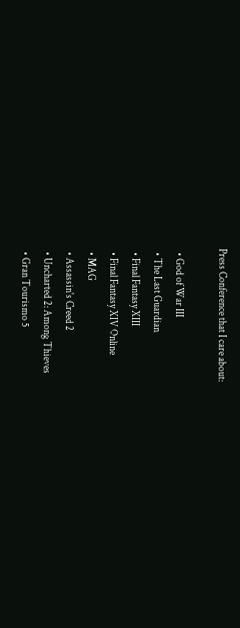Press Conference that I care about:

  • God of War III
  • The Last Guardian
  • Final Fantasy XIII
  • Final Fantasy XIV Online
  • MAG
  • Assassin's Creed 2
  • Uncharted 2: Among Thieves
  • Gran Tourismo 5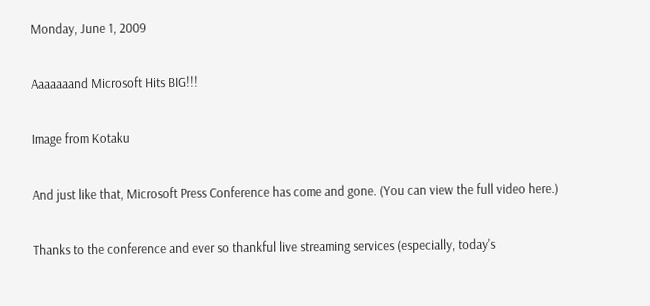Monday, June 1, 2009

Aaaaaaand Microsoft Hits BIG!!!

Image from Kotaku

And just like that, Microsoft Press Conference has come and gone. (You can view the full video here.)

Thanks to the conference and ever so thankful live streaming services (especially, today's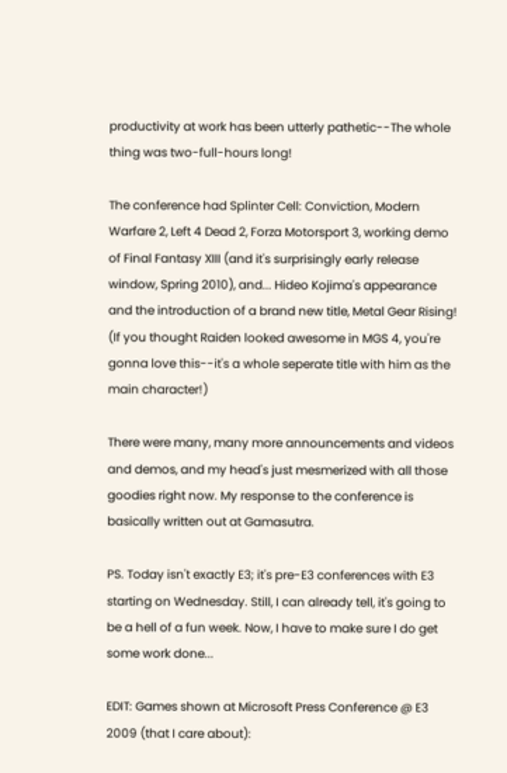productivity at work has been utterly pathetic--The whole thing was two-full-hours long!

The conference had Splinter Cell: Conviction, Modern Warfare 2, Left 4 Dead 2, Forza Motorsport 3, working demo of Final Fantasy XIII (and it's surprisingly early release window, Spring 2010), and... Hideo Kojima's appearance and the introduction of a brand new title, Metal Gear Rising! (If you thought Raiden looked awesome in MGS 4, you're gonna love this--it's a whole seperate title with him as the main character!)

There were many, many more announcements and videos and demos, and my head's just mesmerized with all those goodies right now. My response to the conference is basically written out at Gamasutra.

PS. Today isn't exactly E3; it's pre-E3 conferences with E3 starting on Wednesday. Still, I can already tell, it's going to be a hell of a fun week. Now, I have to make sure I do get some work done...

EDIT: Games shown at Microsoft Press Conference @ E3 2009 (that I care about):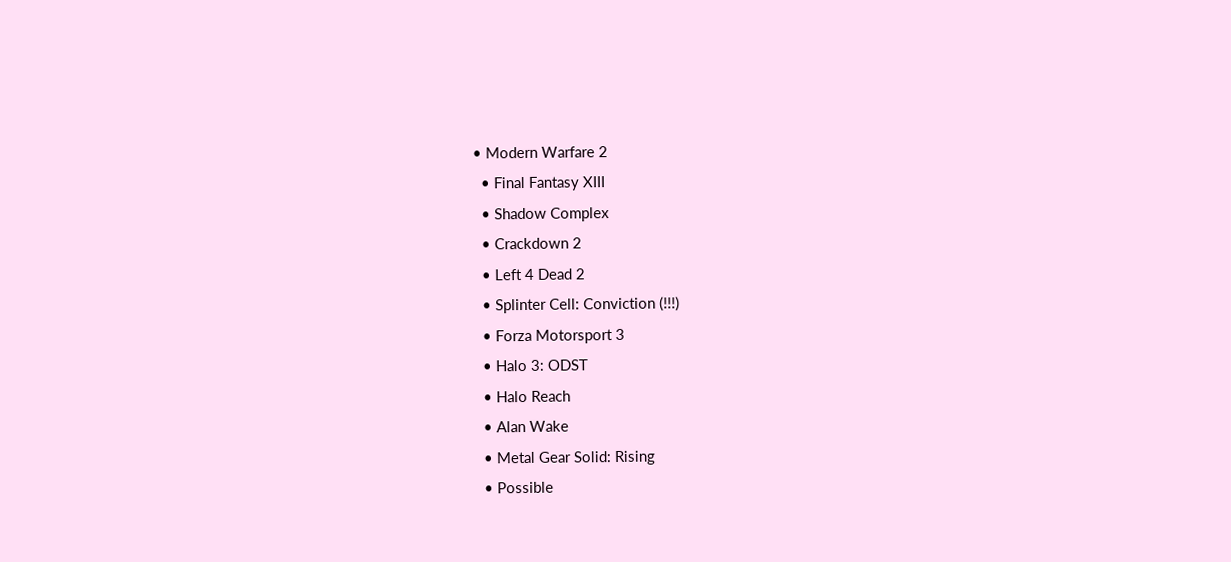• Modern Warfare 2
  • Final Fantasy XIII
  • Shadow Complex
  • Crackdown 2
  • Left 4 Dead 2
  • Splinter Cell: Conviction (!!!)
  • Forza Motorsport 3
  • Halo 3: ODST
  • Halo Reach
  • Alan Wake
  • Metal Gear Solid: Rising
  • Possible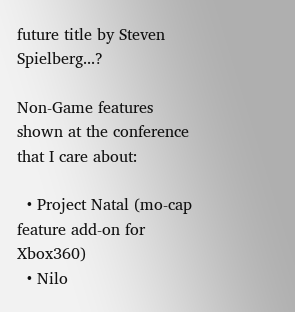future title by Steven Spielberg...?

Non-Game features shown at the conference that I care about:

  • Project Natal (mo-cap feature add-on for Xbox360)
  • Nilo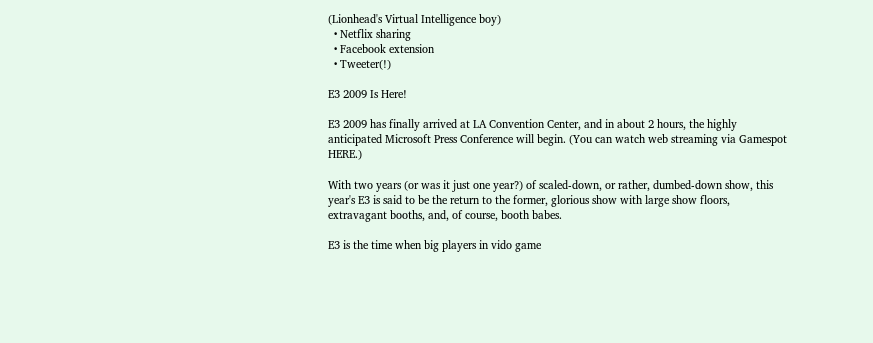(Lionhead's Virtual Intelligence boy)
  • Netflix sharing
  • Facebook extension
  • Tweeter(!)

E3 2009 Is Here!

E3 2009 has finally arrived at LA Convention Center, and in about 2 hours, the highly anticipated Microsoft Press Conference will begin. (You can watch web streaming via Gamespot HERE.)

With two years (or was it just one year?) of scaled-down, or rather, dumbed-down show, this year's E3 is said to be the return to the former, glorious show with large show floors, extravagant booths, and, of course, booth babes.

E3 is the time when big players in vido game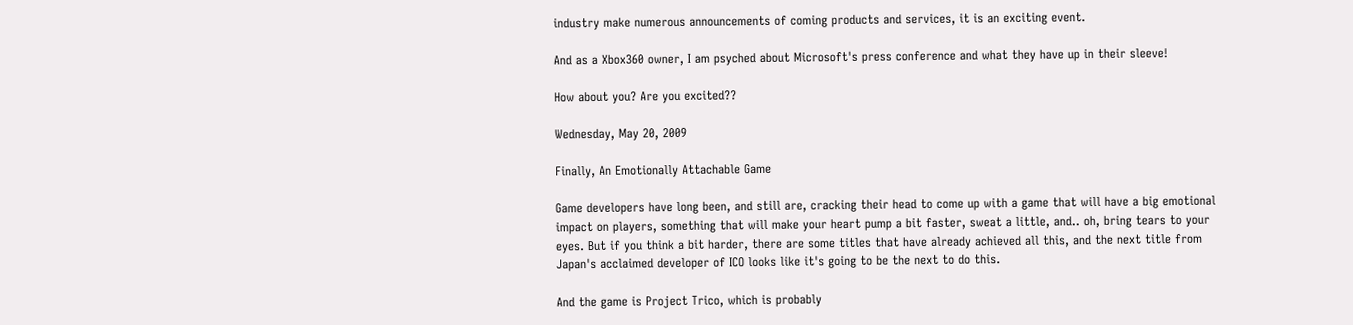industry make numerous announcements of coming products and services, it is an exciting event.

And as a Xbox360 owner, I am psyched about Microsoft's press conference and what they have up in their sleeve!

How about you? Are you excited??

Wednesday, May 20, 2009

Finally, An Emotionally Attachable Game

Game developers have long been, and still are, cracking their head to come up with a game that will have a big emotional impact on players, something that will make your heart pump a bit faster, sweat a little, and.. oh, bring tears to your eyes. But if you think a bit harder, there are some titles that have already achieved all this, and the next title from Japan's acclaimed developer of ICO looks like it's going to be the next to do this.

And the game is Project Trico, which is probably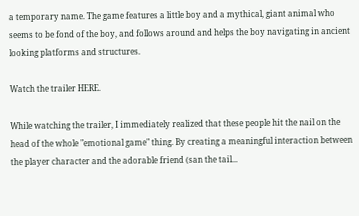a temporary name. The game features a little boy and a mythical, giant animal who seems to be fond of the boy, and follows around and helps the boy navigating in ancient looking platforms and structures.

Watch the trailer HERE.

While watching the trailer, I immediately realized that these people hit the nail on the head of the whole "emotional game" thing. By creating a meaningful interaction between the player character and the adorable friend (san the tail...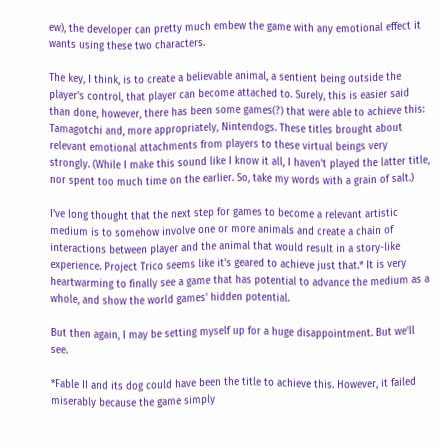ew), the developer can pretty much embew the game with any emotional effect it wants using these two characters.

The key, I think, is to create a believable animal, a sentient being outside the player's control, that player can become attached to. Surely, this is easier said than done, however, there has been some games(?) that were able to achieve this: Tamagotchi and, more appropriately, Nintendogs. These titles brought about relevant emotional attachments from players to these virtual beings very strongly. (While I make this sound like I know it all, I haven't played the latter title, nor spent too much time on the earlier. So, take my words with a grain of salt.)

I've long thought that the next step for games to become a relevant artistic medium is to somehow involve one or more animals and create a chain of interactions between player and the animal that would result in a story-like experience. Project Trico seems like it's geared to achieve just that.* It is very heartwarming to finally see a game that has potential to advance the medium as a whole, and show the world games' hidden potential.

But then again, I may be setting myself up for a huge disappointment. But we'll see.

*Fable II and its dog could have been the title to achieve this. However, it failed miserably because the game simply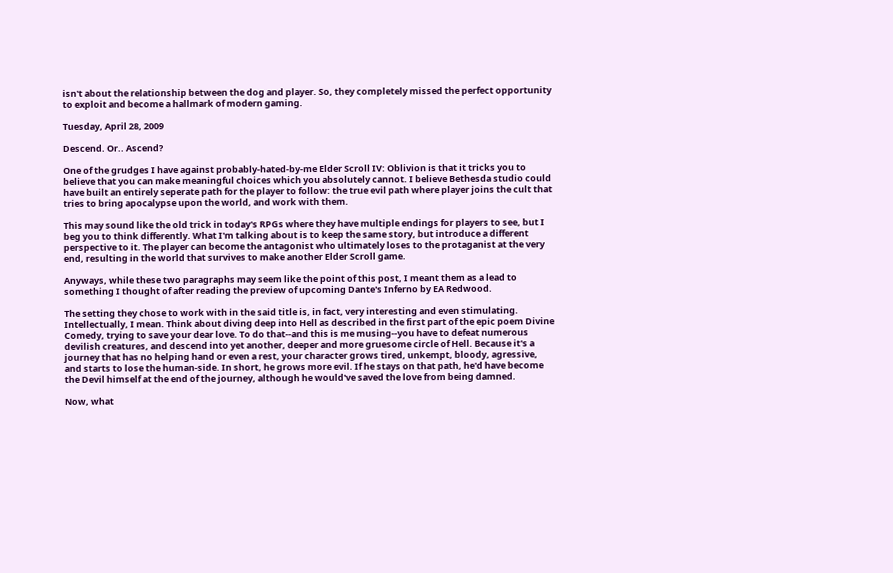isn't about the relationship between the dog and player. So, they completely missed the perfect opportunity to exploit and become a hallmark of modern gaming.

Tuesday, April 28, 2009

Descend. Or.. Ascend?

One of the grudges I have against probably-hated-by-me Elder Scroll IV: Oblivion is that it tricks you to believe that you can make meaningful choices which you absolutely cannot. I believe Bethesda studio could have built an entirely seperate path for the player to follow: the true evil path where player joins the cult that tries to bring apocalypse upon the world, and work with them.

This may sound like the old trick in today's RPGs where they have multiple endings for players to see, but I beg you to think differently. What I'm talking about is to keep the same story, but introduce a different perspective to it. The player can become the antagonist who ultimately loses to the protaganist at the very end, resulting in the world that survives to make another Elder Scroll game.

Anyways, while these two paragraphs may seem like the point of this post, I meant them as a lead to something I thought of after reading the preview of upcoming Dante's Inferno by EA Redwood.

The setting they chose to work with in the said title is, in fact, very interesting and even stimulating. Intellectually, I mean. Think about diving deep into Hell as described in the first part of the epic poem Divine Comedy, trying to save your dear love. To do that--and this is me musing--you have to defeat numerous devilish creatures, and descend into yet another, deeper and more gruesome circle of Hell. Because it's a journey that has no helping hand or even a rest, your character grows tired, unkempt, bloody, agressive, and starts to lose the human-side. In short, he grows more evil. If he stays on that path, he'd have become the Devil himself at the end of the journey, although he would've saved the love from being damned.

Now, what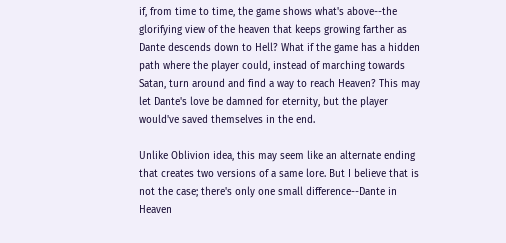if, from time to time, the game shows what's above--the glorifying view of the heaven that keeps growing farther as Dante descends down to Hell? What if the game has a hidden path where the player could, instead of marching towards Satan, turn around and find a way to reach Heaven? This may let Dante's love be damned for eternity, but the player would've saved themselves in the end.

Unlike Oblivion idea, this may seem like an alternate ending that creates two versions of a same lore. But I believe that is not the case; there's only one small difference--Dante in Heaven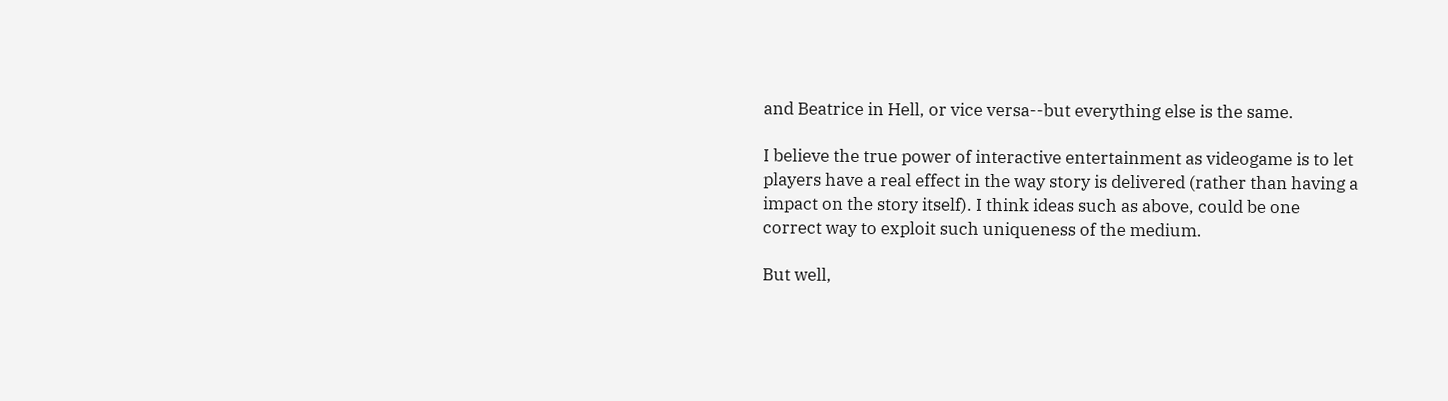and Beatrice in Hell, or vice versa--but everything else is the same.

I believe the true power of interactive entertainment as videogame is to let players have a real effect in the way story is delivered (rather than having a impact on the story itself). I think ideas such as above, could be one correct way to exploit such uniqueness of the medium.

But well,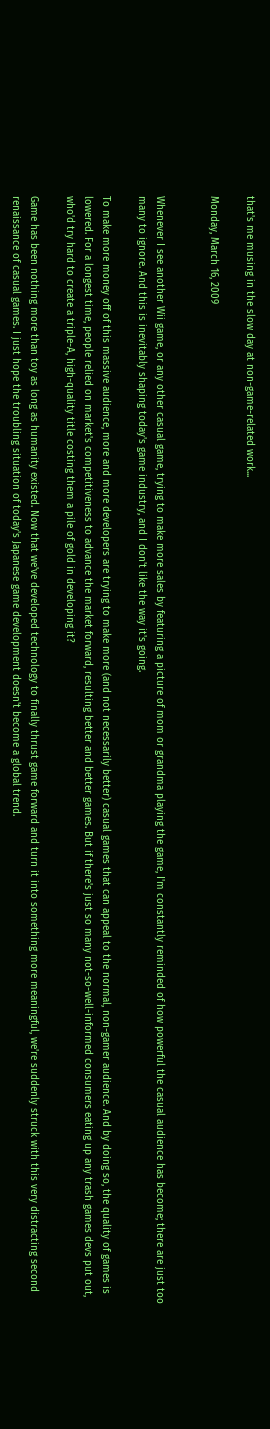that's me musing in the slow day at non-game-related work...

Monday, March 16, 2009


Whenever I see another Wii game, or any other casual game, trying to make more sales by featuring a picture of mom or grandma playing the game, I'm constantly reminded of how powerful the casual audience has become; there are just too many to ignore. And this is inevitably shaping today's game industry, and I don't like the way it's going.

To make more money off of this massive audience, more and more developers are trying to make more (and not necessarily better) casual games that can appeal to the normal, non-gamer audience. And by doing so, the quality of games is lowered. For a longest time, people relied on market's competitiveness to advance the market forward, resulting better and better games. But if there's just so many not-so-well-informed consumers eating up any trash games devs put out, who'd try hard to create a triple-A, high-quality title costing them a pile of gold in developing it?

Game has been nothing more than toy as long as humanity existed. Now that we've developed technology to finally thrust game forward and turn it into something more meaningful, we're suddenly struck with this very distracting second renaissance of casual games. I just hope the troubling situation of today's Japanese game development doesn't become a global trend.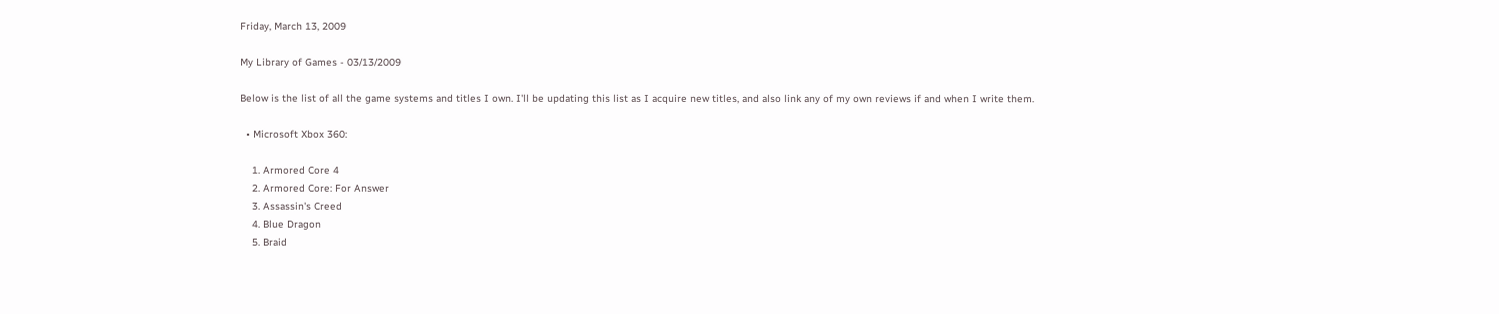Friday, March 13, 2009

My Library of Games - 03/13/2009

Below is the list of all the game systems and titles I own. I'll be updating this list as I acquire new titles, and also link any of my own reviews if and when I write them.

  • Microsoft Xbox 360:

    1. Armored Core 4
    2. Armored Core: For Answer
    3. Assassin's Creed
    4. Blue Dragon
    5. Braid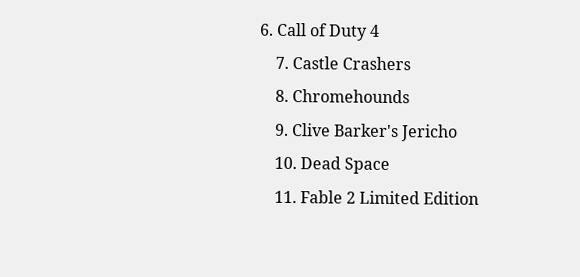6. Call of Duty 4
    7. Castle Crashers
    8. Chromehounds
    9. Clive Barker's Jericho
    10. Dead Space
    11. Fable 2 Limited Edition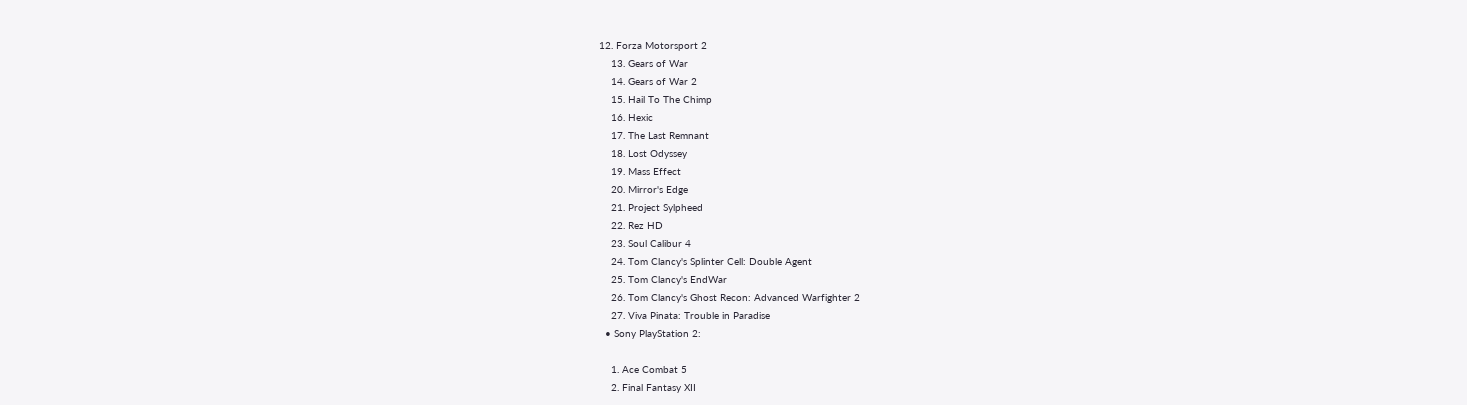12. Forza Motorsport 2
    13. Gears of War
    14. Gears of War 2
    15. Hail To The Chimp
    16. Hexic
    17. The Last Remnant
    18. Lost Odyssey
    19. Mass Effect
    20. Mirror's Edge
    21. Project Sylpheed
    22. Rez HD
    23. Soul Calibur 4
    24. Tom Clancy's Splinter Cell: Double Agent
    25. Tom Clancy's EndWar
    26. Tom Clancy's Ghost Recon: Advanced Warfighter 2
    27. Viva Pinata: Trouble in Paradise
  • Sony PlayStation 2:

    1. Ace Combat 5
    2. Final Fantasy XII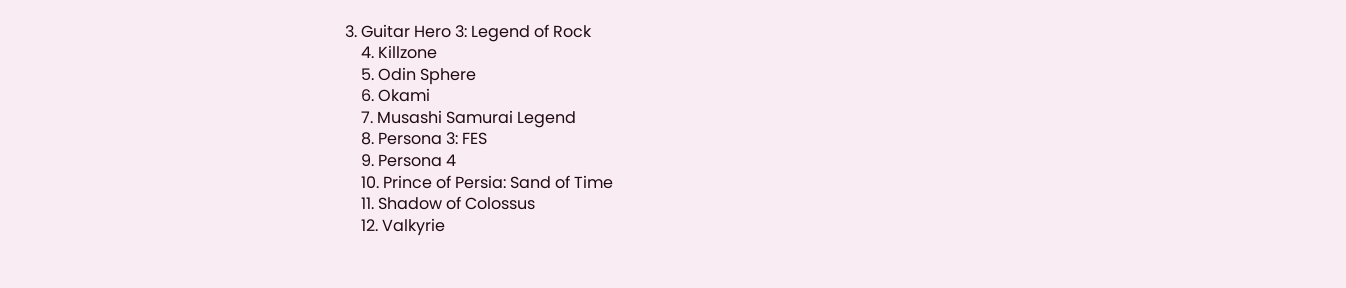3. Guitar Hero 3: Legend of Rock
    4. Killzone
    5. Odin Sphere
    6. Okami
    7. Musashi Samurai Legend
    8. Persona 3: FES
    9. Persona 4
    10. Prince of Persia: Sand of Time
    11. Shadow of Colossus
    12. Valkyrie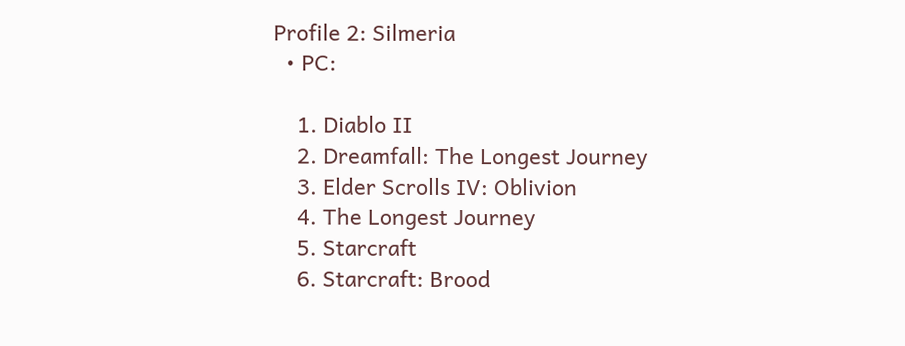Profile 2: Silmeria
  • PC:

    1. Diablo II
    2. Dreamfall: The Longest Journey
    3. Elder Scrolls IV: Oblivion
    4. The Longest Journey
    5. Starcraft
    6. Starcraft: Brood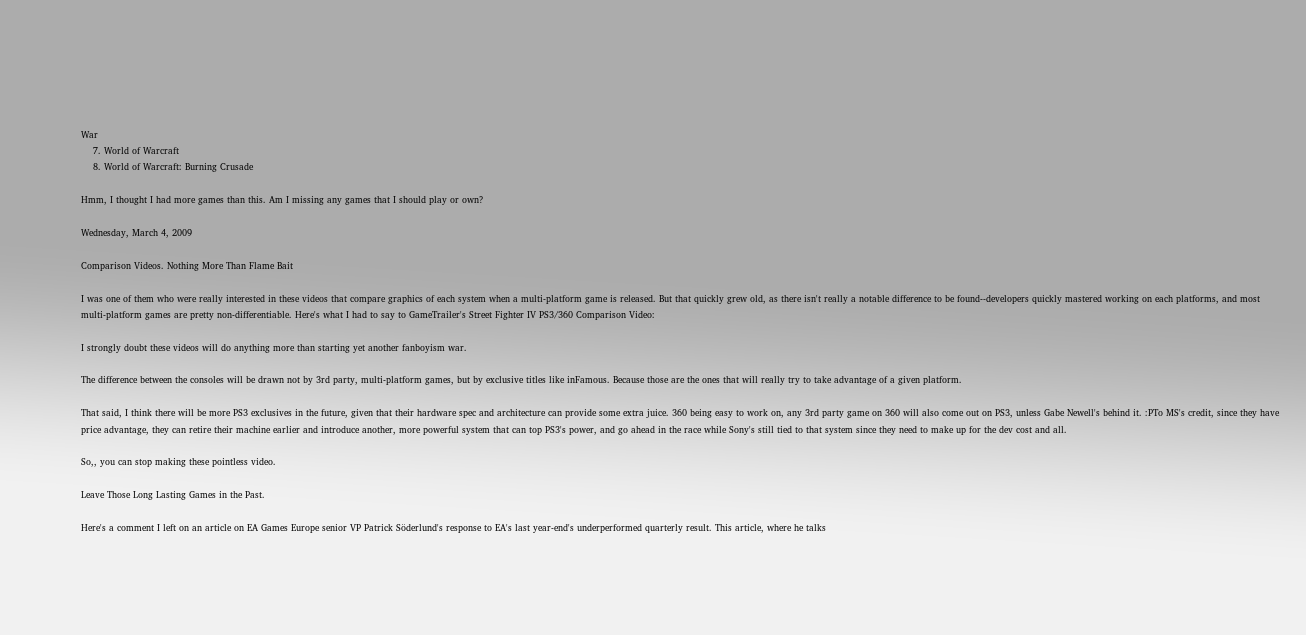War
    7. World of Warcraft
    8. World of Warcraft: Burning Crusade

Hmm, I thought I had more games than this. Am I missing any games that I should play or own?

Wednesday, March 4, 2009

Comparison Videos. Nothing More Than Flame Bait

I was one of them who were really interested in these videos that compare graphics of each system when a multi-platform game is released. But that quickly grew old, as there isn't really a notable difference to be found--developers quickly mastered working on each platforms, and most multi-platform games are pretty non-differentiable. Here's what I had to say to GameTrailer's Street Fighter IV PS3/360 Comparison Video:

I strongly doubt these videos will do anything more than starting yet another fanboyism war.

The difference between the consoles will be drawn not by 3rd party, multi-platform games, but by exclusive titles like inFamous. Because those are the ones that will really try to take advantage of a given platform.

That said, I think there will be more PS3 exclusives in the future, given that their hardware spec and architecture can provide some extra juice. 360 being easy to work on, any 3rd party game on 360 will also come out on PS3, unless Gabe Newell's behind it. :PTo MS's credit, since they have price advantage, they can retire their machine earlier and introduce another, more powerful system that can top PS3's power, and go ahead in the race while Sony's still tied to that system since they need to make up for the dev cost and all.

So,, you can stop making these pointless video.

Leave Those Long Lasting Games in the Past.

Here's a comment I left on an article on EA Games Europe senior VP Patrick Söderlund's response to EA's last year-end's underperformed quarterly result. This article, where he talks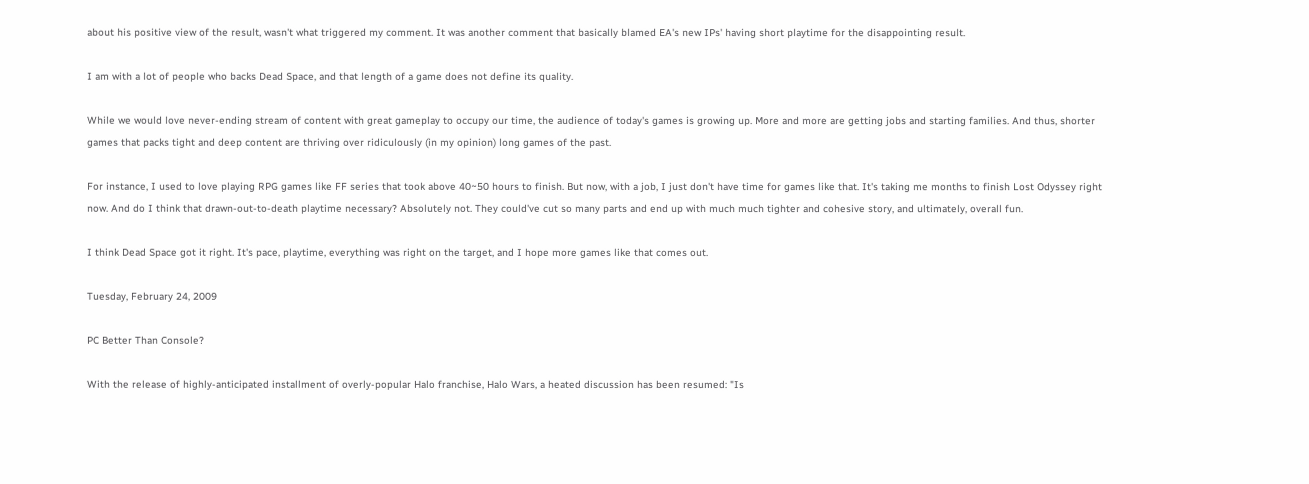about his positive view of the result, wasn't what triggered my comment. It was another comment that basically blamed EA's new IPs' having short playtime for the disappointing result.

I am with a lot of people who backs Dead Space, and that length of a game does not define its quality.

While we would love never-ending stream of content with great gameplay to occupy our time, the audience of today's games is growing up. More and more are getting jobs and starting families. And thus, shorter games that packs tight and deep content are thriving over ridiculously (in my opinion) long games of the past.

For instance, I used to love playing RPG games like FF series that took above 40~50 hours to finish. But now, with a job, I just don't have time for games like that. It's taking me months to finish Lost Odyssey right now. And do I think that drawn-out-to-death playtime necessary? Absolutely not. They could've cut so many parts and end up with much much tighter and cohesive story, and ultimately, overall fun.

I think Dead Space got it right. It's pace, playtime, everything was right on the target, and I hope more games like that comes out.

Tuesday, February 24, 2009

PC Better Than Console?

With the release of highly-anticipated installment of overly-popular Halo franchise, Halo Wars, a heated discussion has been resumed: "Is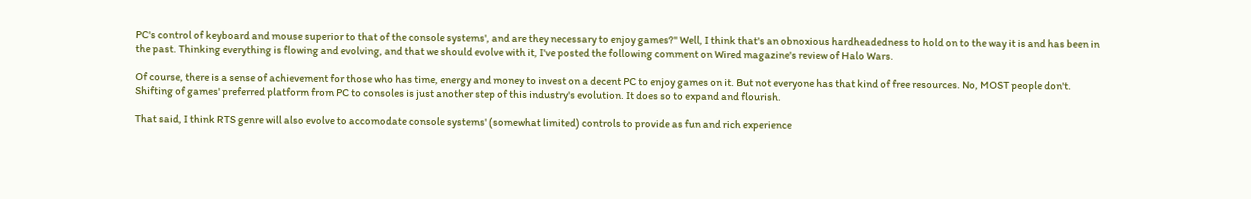PC's control of keyboard and mouse superior to that of the console systems', and are they necessary to enjoy games?" Well, I think that's an obnoxious hardheadedness to hold on to the way it is and has been in the past. Thinking everything is flowing and evolving, and that we should evolve with it, I've posted the following comment on Wired magazine's review of Halo Wars.

Of course, there is a sense of achievement for those who has time, energy and money to invest on a decent PC to enjoy games on it. But not everyone has that kind of free resources. No, MOST people don't. Shifting of games' preferred platform from PC to consoles is just another step of this industry's evolution. It does so to expand and flourish.

That said, I think RTS genre will also evolve to accomodate console systems' (somewhat limited) controls to provide as fun and rich experience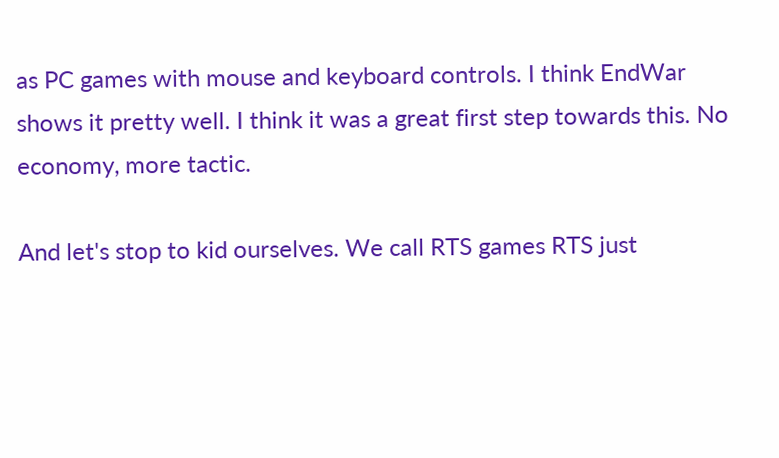as PC games with mouse and keyboard controls. I think EndWar shows it pretty well. I think it was a great first step towards this. No economy, more tactic.

And let's stop to kid ourselves. We call RTS games RTS just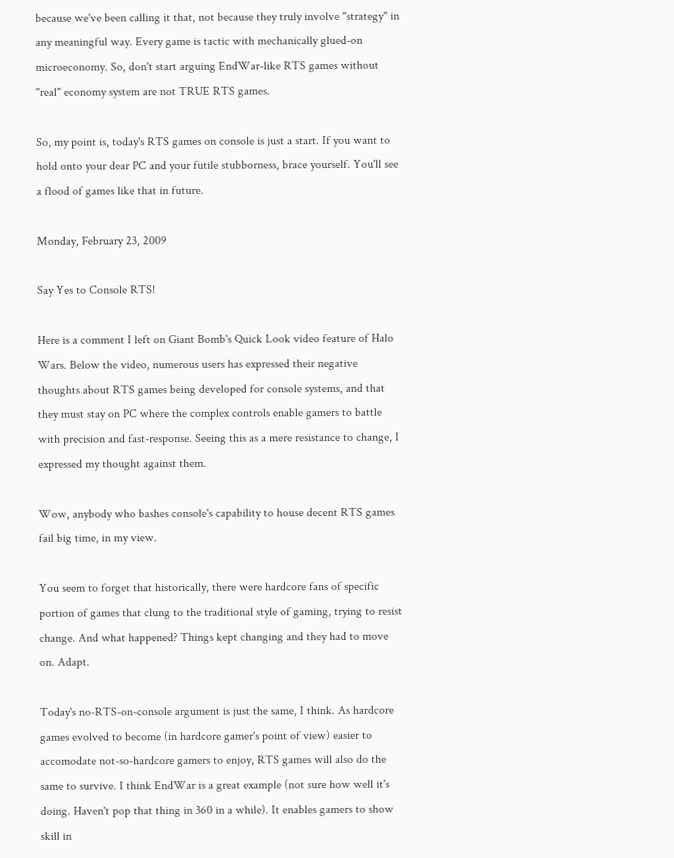because we've been calling it that, not because they truly involve "strategy" in any meaningful way. Every game is tactic with mechanically glued-on microeconomy. So, don't start arguing EndWar-like RTS games without "real" economy system are not TRUE RTS games.

So, my point is, today's RTS games on console is just a start. If you want to hold onto your dear PC and your futile stubborness, brace yourself. You'll see a flood of games like that in future.

Monday, February 23, 2009

Say Yes to Console RTS!

Here is a comment I left on Giant Bomb's Quick Look video feature of Halo Wars. Below the video, numerous users has expressed their negative thoughts about RTS games being developed for console systems, and that they must stay on PC where the complex controls enable gamers to battle with precision and fast-response. Seeing this as a mere resistance to change, I expressed my thought against them.

Wow, anybody who bashes console's capability to house decent RTS games fail big time, in my view.

You seem to forget that historically, there were hardcore fans of specific portion of games that clung to the traditional style of gaming, trying to resist change. And what happened? Things kept changing and they had to move on. Adapt.

Today's no-RTS-on-console argument is just the same, I think. As hardcore games evolved to become (in hardcore gamer's point of view) easier to accomodate not-so-hardcore gamers to enjoy, RTS games will also do the same to survive. I think EndWar is a great example (not sure how well it's doing. Haven't pop that thing in 360 in a while). It enables gamers to show skill in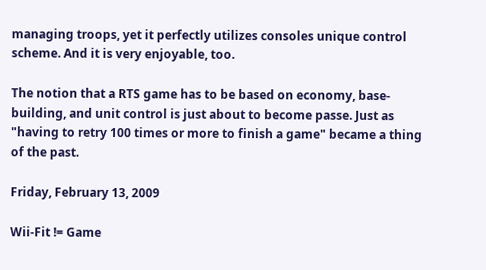managing troops, yet it perfectly utilizes consoles unique control scheme. And it is very enjoyable, too.

The notion that a RTS game has to be based on economy, base-building, and unit control is just about to become passe. Just as "having to retry 100 times or more to finish a game" became a thing of the past.

Friday, February 13, 2009

Wii-Fit != Game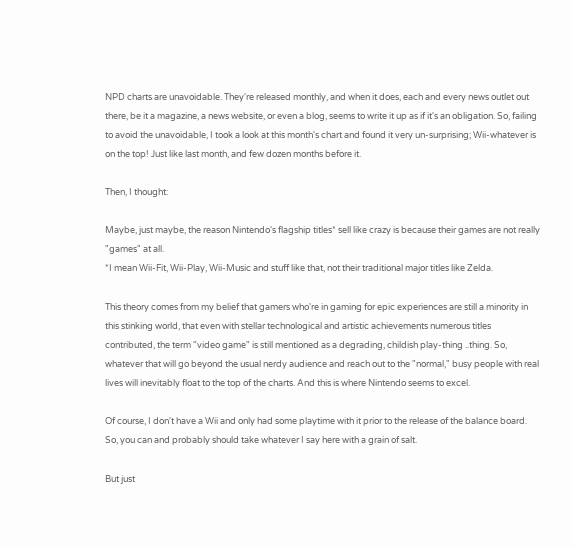NPD charts are unavoidable. They're released monthly, and when it does, each and every news outlet out there, be it a magazine, a news website, or even a blog, seems to write it up as if it's an obligation. So, failing to avoid the unavoidable, I took a look at this month's chart and found it very un-surprising; Wii-whatever is on the top! Just like last month, and few dozen months before it.

Then, I thought:

Maybe, just maybe, the reason Nintendo's flagship titles* sell like crazy is because their games are not really "games" at all.
*I mean Wii-Fit, Wii-Play, Wii-Music and stuff like that, not their traditional major titles like Zelda.

This theory comes from my belief that gamers who're in gaming for epic experiences are still a minority in this stinking world, that even with stellar technological and artistic achievements numerous titles contributed, the term "video game" is still mentioned as a degrading, childish play-thing ..thing. So, whatever that will go beyond the usual nerdy audience and reach out to the "normal," busy people with real lives will inevitably float to the top of the charts. And this is where Nintendo seems to excel.

Of course, I don't have a Wii and only had some playtime with it prior to the release of the balance board. So, you can and probably should take whatever I say here with a grain of salt.

But just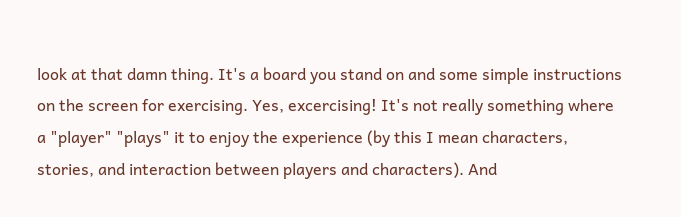look at that damn thing. It's a board you stand on and some simple instructions on the screen for exercising. Yes, excercising! It's not really something where a "player" "plays" it to enjoy the experience (by this I mean characters, stories, and interaction between players and characters). And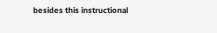besides this instructional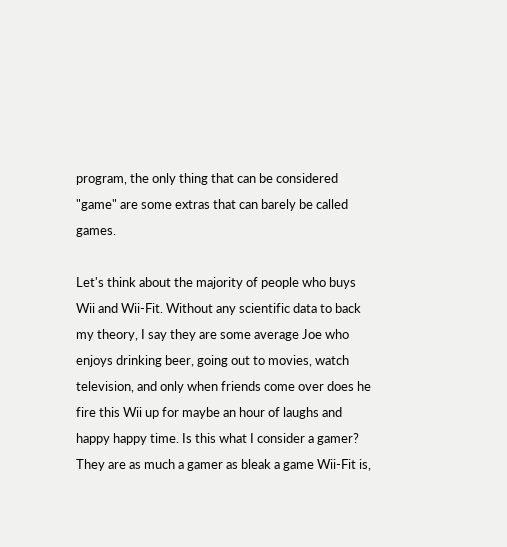program, the only thing that can be considered "game" are some extras that can barely be called games.

Let's think about the majority of people who buys Wii and Wii-Fit. Without any scientific data to back my theory, I say they are some average Joe who enjoys drinking beer, going out to movies, watch television, and only when friends come over does he fire this Wii up for maybe an hour of laughs and happy happy time. Is this what I consider a gamer? They are as much a gamer as bleak a game Wii-Fit is,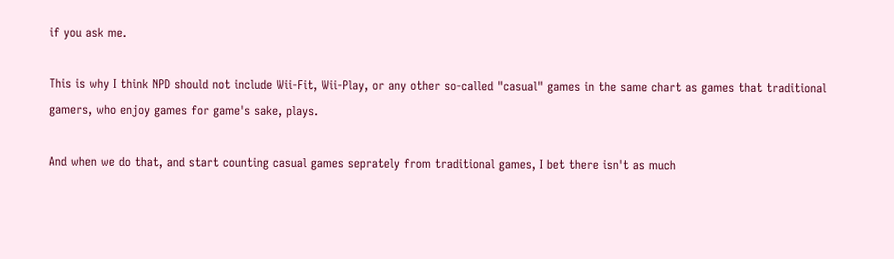if you ask me.

This is why I think NPD should not include Wii-Fit, Wii-Play, or any other so-called "casual" games in the same chart as games that traditional gamers, who enjoy games for game's sake, plays.

And when we do that, and start counting casual games seprately from traditional games, I bet there isn't as much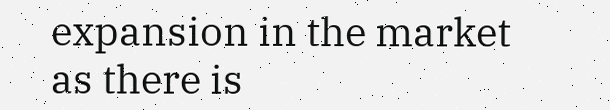expansion in the market as there is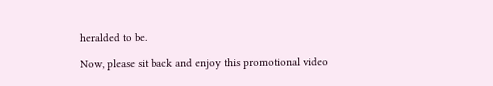heralded to be.

Now, please sit back and enjoy this promotional video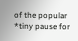of the popular *tiny pause for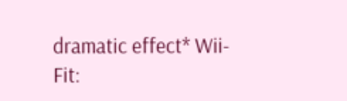dramatic effect* Wii-Fit: